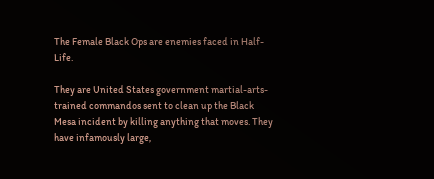The Female Black Ops are enemies faced in Half-Life.

They are United States government martial-arts-trained commandos sent to clean up the Black Mesa incident by killing anything that moves. They have infamously large,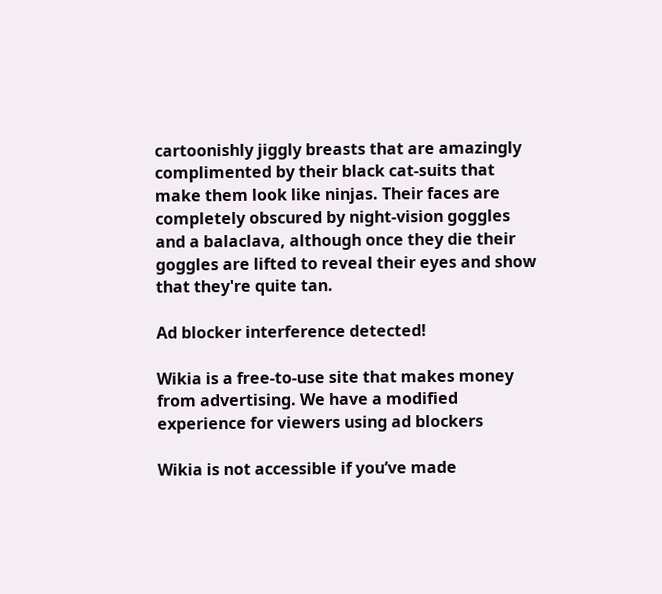cartoonishly jiggly breasts that are amazingly complimented by their black cat-suits that make them look like ninjas. Their faces are completely obscured by night-vision goggles and a balaclava, although once they die their goggles are lifted to reveal their eyes and show that they're quite tan.

Ad blocker interference detected!

Wikia is a free-to-use site that makes money from advertising. We have a modified experience for viewers using ad blockers

Wikia is not accessible if you’ve made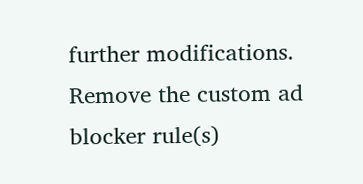further modifications. Remove the custom ad blocker rule(s)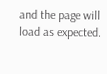and the page will load as expected.